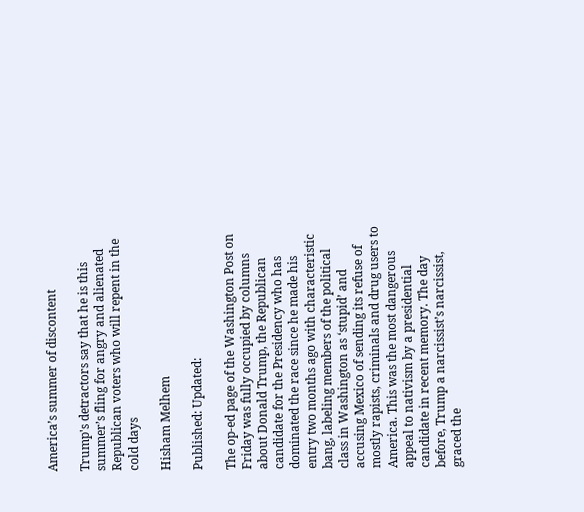America’s summer of discontent

Trump's detractors say that he is this summer’s fling for angry and alienated Republican voters who will repent in the cold days

Hisham Melhem

Published: Updated:

The op-ed page of the Washington Post on Friday was fully occupied by columns about Donald Trump, the Republican candidate for the Presidency who has dominated the race since he made his entry two months ago with characteristic bang, labeling members of the political class in Washington as ‘stupid’ and accusing Mexico of sending its refuse of mostly rapists, criminals and drug users to America. This was the most dangerous appeal to nativism by a presidential candidate in recent memory. The day before, Trump a narcissist’s narcissist, graced the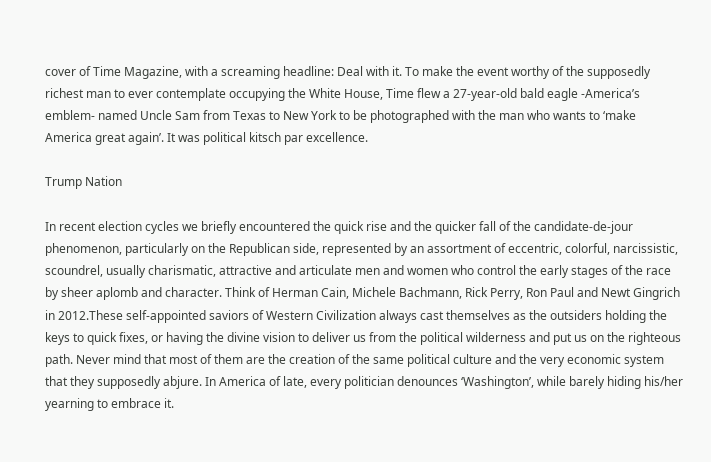cover of Time Magazine, with a screaming headline: Deal with it. To make the event worthy of the supposedly richest man to ever contemplate occupying the White House, Time flew a 27-year-old bald eagle -America’s emblem- named Uncle Sam from Texas to New York to be photographed with the man who wants to ‘make America great again’. It was political kitsch par excellence.

Trump Nation

In recent election cycles we briefly encountered the quick rise and the quicker fall of the candidate-de-jour phenomenon, particularly on the Republican side, represented by an assortment of eccentric, colorful, narcissistic, scoundrel, usually charismatic, attractive and articulate men and women who control the early stages of the race by sheer aplomb and character. Think of Herman Cain, Michele Bachmann, Rick Perry, Ron Paul and Newt Gingrich in 2012.These self-appointed saviors of Western Civilization always cast themselves as the outsiders holding the keys to quick fixes, or having the divine vision to deliver us from the political wilderness and put us on the righteous path. Never mind that most of them are the creation of the same political culture and the very economic system that they supposedly abjure. In America of late, every politician denounces ‘Washington’, while barely hiding his/her yearning to embrace it.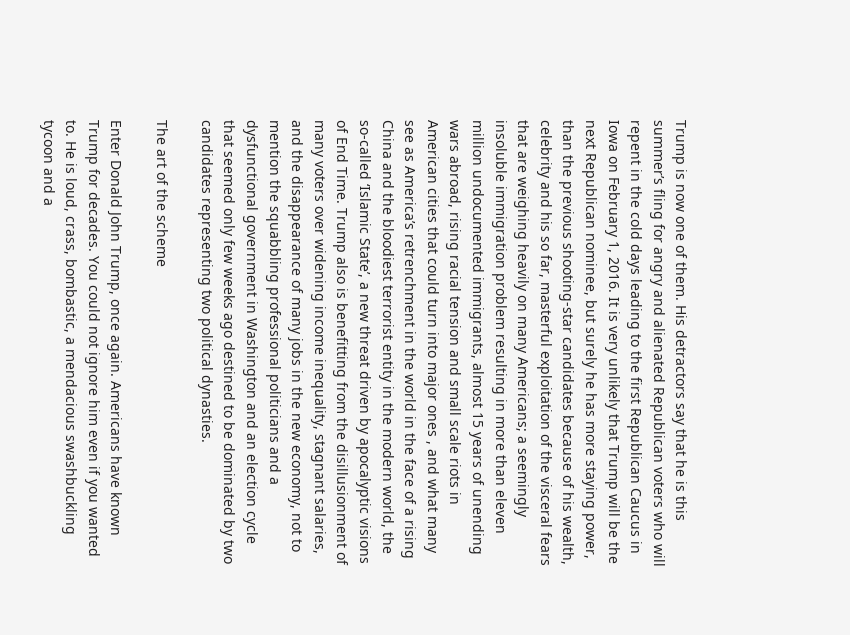Trump is now one of them. His detractors say that he is this summer’s fling for angry and alienated Republican voters who will repent in the cold days leading to the first Republican Caucus in Iowa on February 1, 2016. It is very unlikely that Trump will be the next Republican nominee, but surely he has more staying power, than the previous shooting-star candidates because of his wealth, celebrity and his so far, masterful exploitation of the visceral fears that are weighing heavily on many Americans; a seemingly insoluble immigration problem resulting in more than eleven million undocumented immigrants, almost 15 years of unending wars abroad, rising racial tension and small scale riots in American cities that could turn into major ones , and what many see as America’s retrenchment in the world in the face of a rising China and the bloodiest terrorist entity in the modern world, the so-called ‘Islamic State’, a new threat driven by apocalyptic visions of End Time. Trump also is benefitting from the disillusionment of many voters over widening income inequality, stagnant salaries, and the disappearance of many jobs in the new economy, not to mention the squabbling professional politicians and a dysfunctional government in Washington and an election cycle that seemed only few weeks ago destined to be dominated by two candidates representing two political dynasties.

The art of the scheme

Enter Donald John Trump, once again. Americans have known Trump for decades. You could not ignore him even if you wanted to. He is loud, crass, bombastic, a mendacious swashbuckling tycoon and a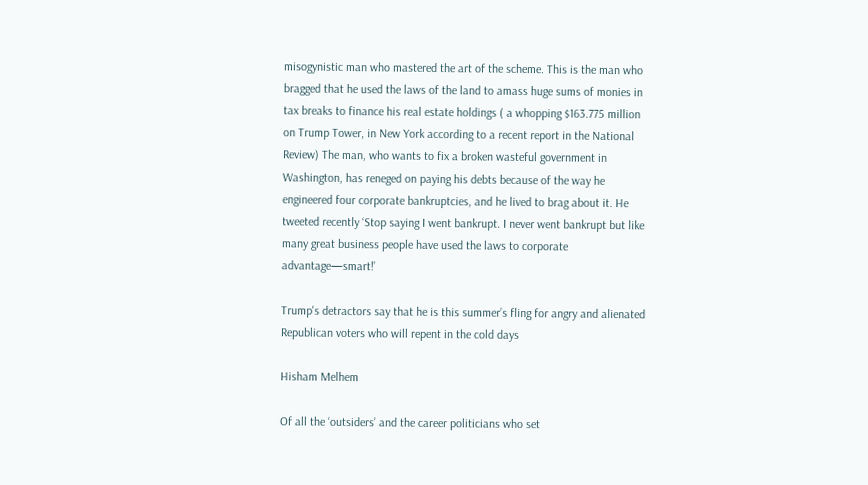misogynistic man who mastered the art of the scheme. This is the man who bragged that he used the laws of the land to amass huge sums of monies in tax breaks to finance his real estate holdings ( a whopping $163.775 million on Trump Tower, in New York according to a recent report in the National Review) The man, who wants to fix a broken wasteful government in Washington, has reneged on paying his debts because of the way he engineered four corporate bankruptcies, and he lived to brag about it. He tweeted recently ‘Stop saying I went bankrupt. I never went bankrupt but like many great business people have used the laws to corporate advantage—smart!’

Trump's detractors say that he is this summer’s fling for angry and alienated Republican voters who will repent in the cold days

Hisham Melhem

Of all the ‘outsiders’ and the career politicians who set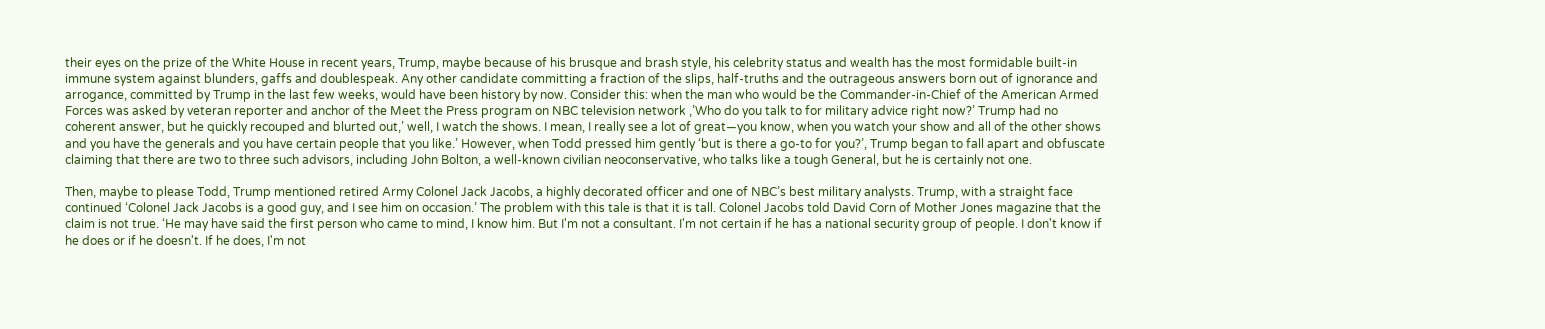their eyes on the prize of the White House in recent years, Trump, maybe because of his brusque and brash style, his celebrity status and wealth has the most formidable built-in immune system against blunders, gaffs and doublespeak. Any other candidate committing a fraction of the slips, half-truths and the outrageous answers born out of ignorance and arrogance, committed by Trump in the last few weeks, would have been history by now. Consider this: when the man who would be the Commander-in-Chief of the American Armed Forces was asked by veteran reporter and anchor of the Meet the Press program on NBC television network ,’Who do you talk to for military advice right now?’ Trump had no coherent answer, but he quickly recouped and blurted out,’ well, I watch the shows. I mean, I really see a lot of great—you know, when you watch your show and all of the other shows and you have the generals and you have certain people that you like.’ However, when Todd pressed him gently ‘but is there a go-to for you?’, Trump began to fall apart and obfuscate claiming that there are two to three such advisors, including John Bolton, a well-known civilian neoconservative, who talks like a tough General, but he is certainly not one.

Then, maybe to please Todd, Trump mentioned retired Army Colonel Jack Jacobs, a highly decorated officer and one of NBC’s best military analysts. Trump, with a straight face continued ‘Colonel Jack Jacobs is a good guy, and I see him on occasion.’ The problem with this tale is that it is tall. Colonel Jacobs told David Corn of Mother Jones magazine that the claim is not true. ‘He may have said the first person who came to mind, I know him. But I'm not a consultant. I'm not certain if he has a national security group of people. I don't know if he does or if he doesn't. If he does, I'm not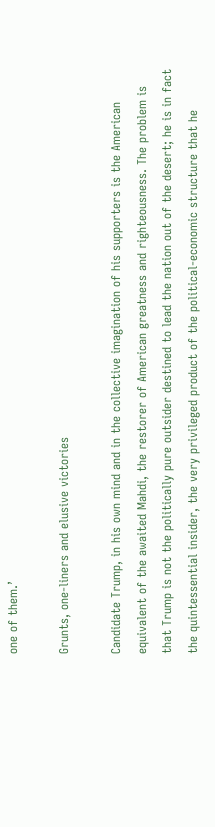one of them.’

Grunts, one-liners and elusive victories

Candidate Trump, in his own mind and in the collective imagination of his supporters is the American equivalent of the awaited Mahdi, the restorer of American greatness and righteousness. The problem is that Trump is not the politically pure outsider destined to lead the nation out of the desert; he is in fact the quintessential insider, the very privileged product of the political-economic structure that he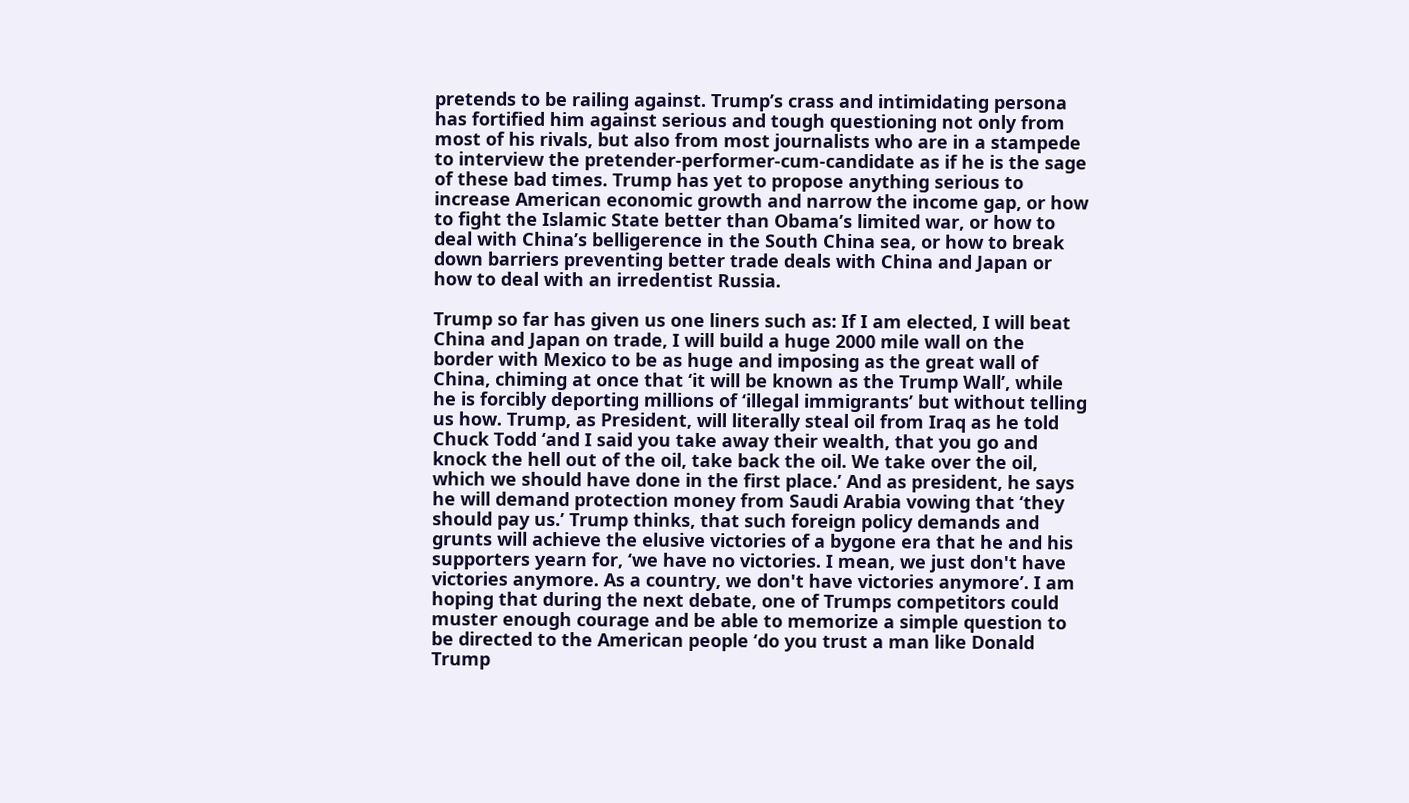pretends to be railing against. Trump’s crass and intimidating persona has fortified him against serious and tough questioning not only from most of his rivals, but also from most journalists who are in a stampede to interview the pretender-performer-cum-candidate as if he is the sage of these bad times. Trump has yet to propose anything serious to increase American economic growth and narrow the income gap, or how to fight the Islamic State better than Obama’s limited war, or how to deal with China’s belligerence in the South China sea, or how to break down barriers preventing better trade deals with China and Japan or how to deal with an irredentist Russia.

Trump so far has given us one liners such as: If I am elected, I will beat China and Japan on trade, I will build a huge 2000 mile wall on the border with Mexico to be as huge and imposing as the great wall of China, chiming at once that ‘it will be known as the Trump Wall’, while he is forcibly deporting millions of ‘illegal immigrants’ but without telling us how. Trump, as President, will literally steal oil from Iraq as he told Chuck Todd ‘and I said you take away their wealth, that you go and knock the hell out of the oil, take back the oil. We take over the oil, which we should have done in the first place.’ And as president, he says he will demand protection money from Saudi Arabia vowing that ‘they should pay us.’ Trump thinks, that such foreign policy demands and grunts will achieve the elusive victories of a bygone era that he and his supporters yearn for, ‘we have no victories. I mean, we just don't have victories anymore. As a country, we don't have victories anymore’. I am hoping that during the next debate, one of Trumps competitors could muster enough courage and be able to memorize a simple question to be directed to the American people ‘do you trust a man like Donald Trump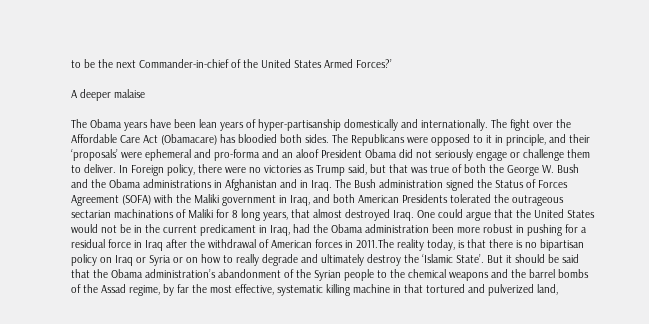to be the next Commander-in-chief of the United States Armed Forces?’

A deeper malaise

The Obama years have been lean years of hyper-partisanship domestically and internationally. The fight over the Affordable Care Act (Obamacare) has bloodied both sides. The Republicans were opposed to it in principle, and their ‘proposals’ were ephemeral and pro-forma and an aloof President Obama did not seriously engage or challenge them to deliver. In Foreign policy, there were no victories as Trump said, but that was true of both the George W. Bush and the Obama administrations in Afghanistan and in Iraq. The Bush administration signed the Status of Forces Agreement (SOFA) with the Maliki government in Iraq, and both American Presidents tolerated the outrageous sectarian machinations of Maliki for 8 long years, that almost destroyed Iraq. One could argue that the United States would not be in the current predicament in Iraq, had the Obama administration been more robust in pushing for a residual force in Iraq after the withdrawal of American forces in 2011.The reality today, is that there is no bipartisan policy on Iraq or Syria or on how to really degrade and ultimately destroy the ‘Islamic State’. But it should be said that the Obama administration’s abandonment of the Syrian people to the chemical weapons and the barrel bombs of the Assad regime, by far the most effective, systematic killing machine in that tortured and pulverized land,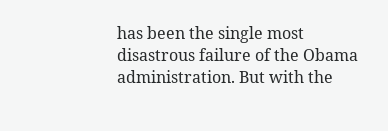has been the single most disastrous failure of the Obama administration. But with the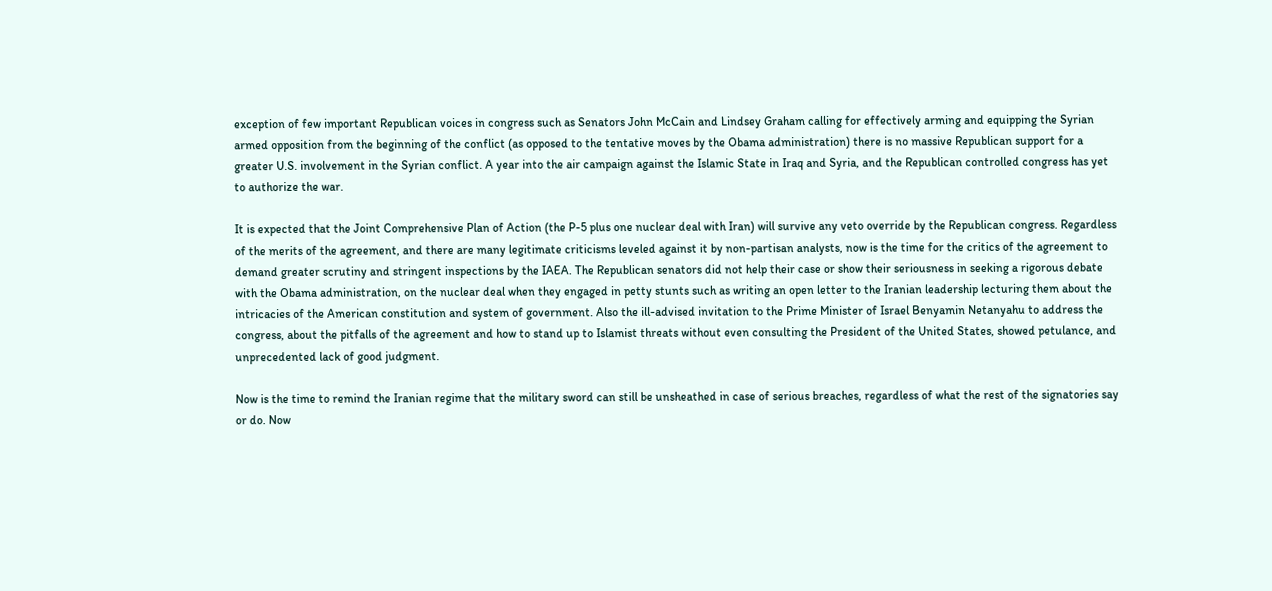exception of few important Republican voices in congress such as Senators John McCain and Lindsey Graham calling for effectively arming and equipping the Syrian armed opposition from the beginning of the conflict (as opposed to the tentative moves by the Obama administration) there is no massive Republican support for a greater U.S. involvement in the Syrian conflict. A year into the air campaign against the Islamic State in Iraq and Syria, and the Republican controlled congress has yet to authorize the war.

It is expected that the Joint Comprehensive Plan of Action (the P-5 plus one nuclear deal with Iran) will survive any veto override by the Republican congress. Regardless of the merits of the agreement, and there are many legitimate criticisms leveled against it by non-partisan analysts, now is the time for the critics of the agreement to demand greater scrutiny and stringent inspections by the IAEA. The Republican senators did not help their case or show their seriousness in seeking a rigorous debate with the Obama administration, on the nuclear deal when they engaged in petty stunts such as writing an open letter to the Iranian leadership lecturing them about the intricacies of the American constitution and system of government. Also the ill-advised invitation to the Prime Minister of Israel Benyamin Netanyahu to address the congress, about the pitfalls of the agreement and how to stand up to Islamist threats without even consulting the President of the United States, showed petulance, and unprecedented lack of good judgment.

Now is the time to remind the Iranian regime that the military sword can still be unsheathed in case of serious breaches, regardless of what the rest of the signatories say or do. Now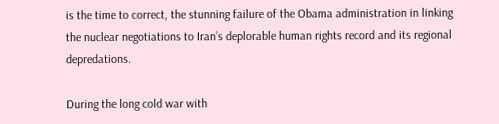is the time to correct, the stunning failure of the Obama administration in linking the nuclear negotiations to Iran’s deplorable human rights record and its regional depredations.

During the long cold war with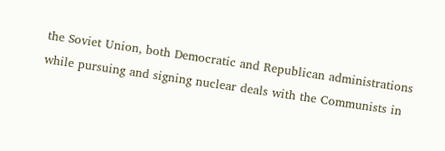the Soviet Union, both Democratic and Republican administrations while pursuing and signing nuclear deals with the Communists in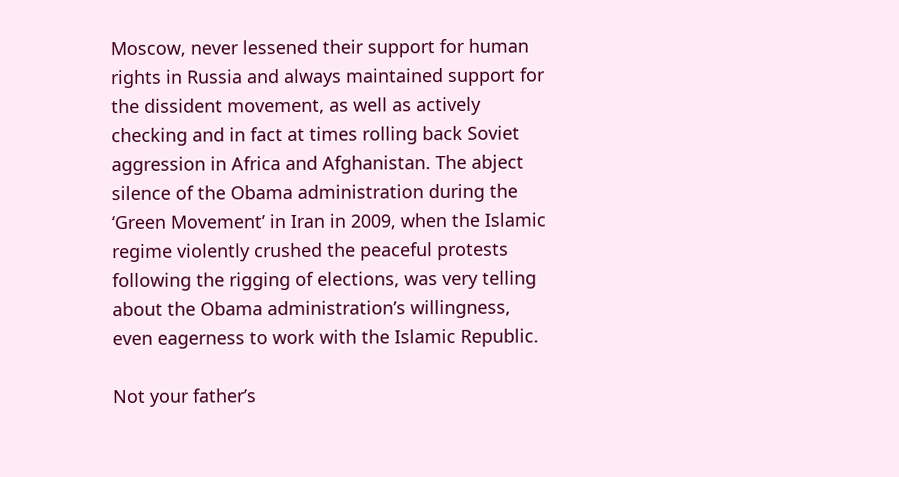Moscow, never lessened their support for human rights in Russia and always maintained support for the dissident movement, as well as actively checking and in fact at times rolling back Soviet aggression in Africa and Afghanistan. The abject silence of the Obama administration during the ‘Green Movement’ in Iran in 2009, when the Islamic regime violently crushed the peaceful protests following the rigging of elections, was very telling about the Obama administration’s willingness, even eagerness to work with the Islamic Republic.

Not your father’s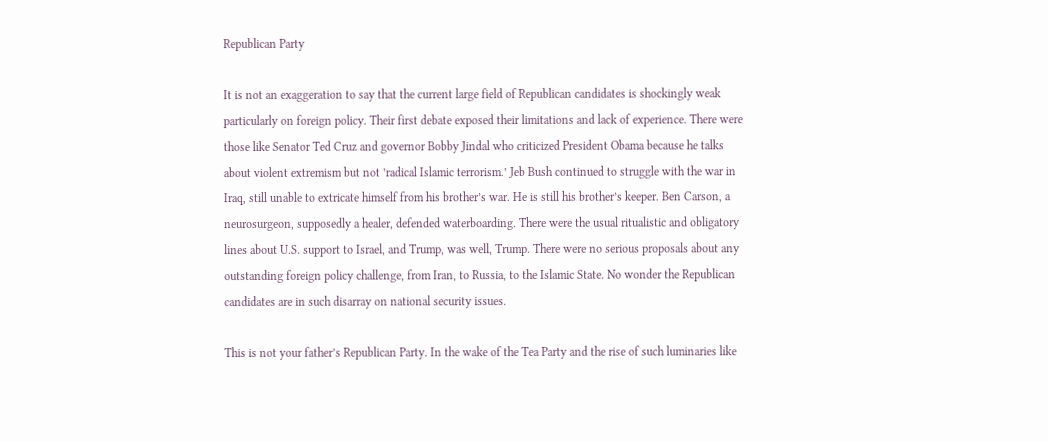Republican Party

It is not an exaggeration to say that the current large field of Republican candidates is shockingly weak particularly on foreign policy. Their first debate exposed their limitations and lack of experience. There were those like Senator Ted Cruz and governor Bobby Jindal who criticized President Obama because he talks about violent extremism but not ’radical Islamic terrorism.’ Jeb Bush continued to struggle with the war in Iraq, still unable to extricate himself from his brother’s war. He is still his brother’s keeper. Ben Carson, a neurosurgeon, supposedly a healer, defended waterboarding. There were the usual ritualistic and obligatory lines about U.S. support to Israel, and Trump, was well, Trump. There were no serious proposals about any outstanding foreign policy challenge, from Iran, to Russia, to the Islamic State. No wonder the Republican candidates are in such disarray on national security issues.

This is not your father’s Republican Party. In the wake of the Tea Party and the rise of such luminaries like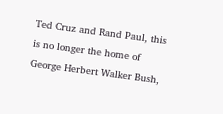Ted Cruz and Rand Paul, this is no longer the home of George Herbert Walker Bush,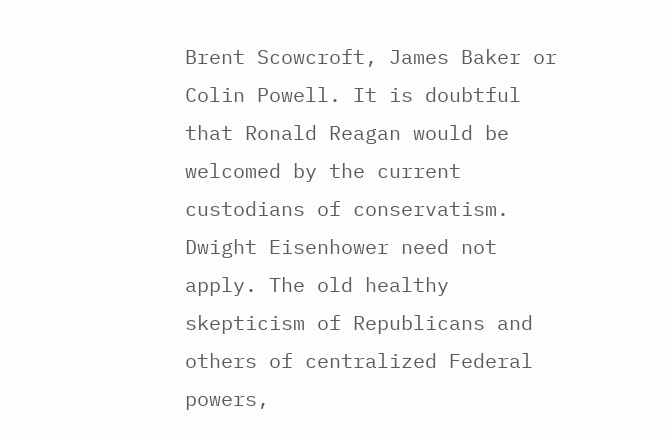Brent Scowcroft, James Baker or Colin Powell. It is doubtful that Ronald Reagan would be welcomed by the current custodians of conservatism. Dwight Eisenhower need not apply. The old healthy skepticism of Republicans and others of centralized Federal powers,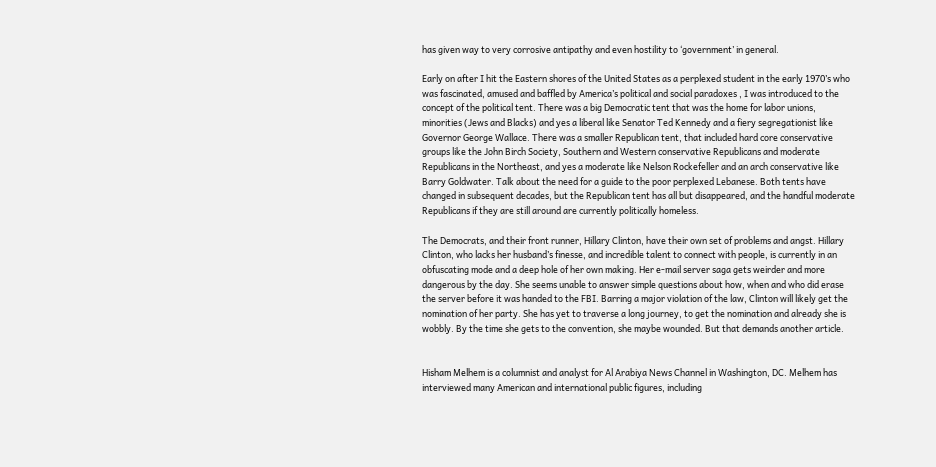has given way to very corrosive antipathy and even hostility to ‘government’ in general.

Early on after I hit the Eastern shores of the United States as a perplexed student in the early 1970’s who was fascinated, amused and baffled by America’s political and social paradoxes , I was introduced to the concept of the political tent. There was a big Democratic tent that was the home for labor unions, minorities (Jews and Blacks) and yes a liberal like Senator Ted Kennedy and a fiery segregationist like Governor George Wallace. There was a smaller Republican tent, that included hard core conservative groups like the John Birch Society, Southern and Western conservative Republicans and moderate Republicans in the Northeast, and yes a moderate like Nelson Rockefeller and an arch conservative like Barry Goldwater. Talk about the need for a guide to the poor perplexed Lebanese. Both tents have changed in subsequent decades, but the Republican tent has all but disappeared, and the handful moderate Republicans if they are still around are currently politically homeless.

The Democrats, and their front runner, Hillary Clinton, have their own set of problems and angst. Hillary Clinton, who lacks her husband’s finesse, and incredible talent to connect with people, is currently in an obfuscating mode and a deep hole of her own making. Her e-mail server saga gets weirder and more dangerous by the day. She seems unable to answer simple questions about how, when and who did erase the server before it was handed to the FBI. Barring a major violation of the law, Clinton will likely get the nomination of her party. She has yet to traverse a long journey, to get the nomination and already she is wobbly. By the time she gets to the convention, she maybe wounded. But that demands another article.


Hisham Melhem is a columnist and analyst for Al Arabiya News Channel in Washington, DC. Melhem has interviewed many American and international public figures, including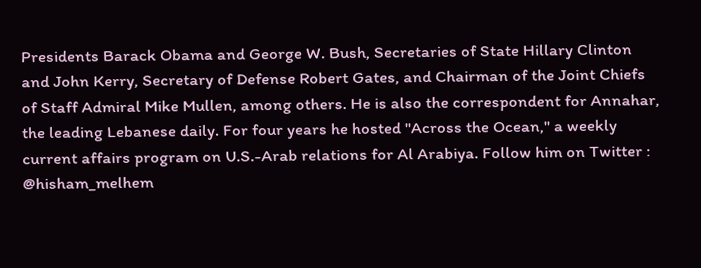Presidents Barack Obama and George W. Bush, Secretaries of State Hillary Clinton and John Kerry, Secretary of Defense Robert Gates, and Chairman of the Joint Chiefs of Staff Admiral Mike Mullen, among others. He is also the correspondent for Annahar, the leading Lebanese daily. For four years he hosted "Across the Ocean," a weekly current affairs program on U.S.-Arab relations for Al Arabiya. Follow him on Twitter : @hisham_melhem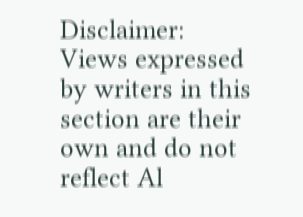Disclaimer: Views expressed by writers in this section are their own and do not reflect Al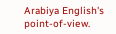Arabiya English's point-of-view.